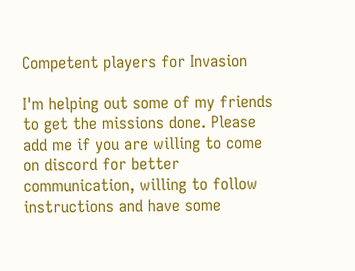Competent players for Invasion

I'm helping out some of my friends to get the missions done. Please add me if you are willing to come on discord for better communication, willing to follow instructions and have some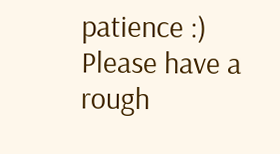patience :) Please have a rough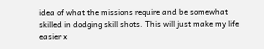idea of what the missions require and be somewhat skilled in dodging skill shots. This will just make my life easier x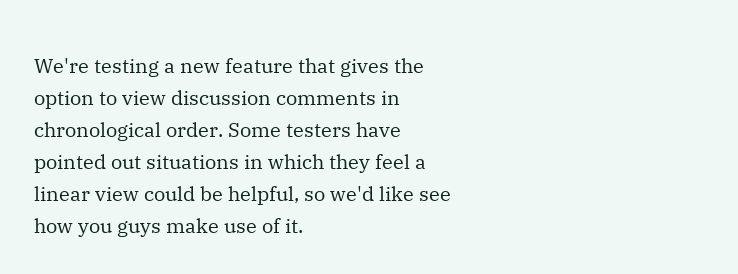We're testing a new feature that gives the option to view discussion comments in chronological order. Some testers have pointed out situations in which they feel a linear view could be helpful, so we'd like see how you guys make use of it.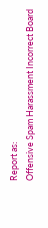Report as:
Offensive Spam Harassment Incorrect Board